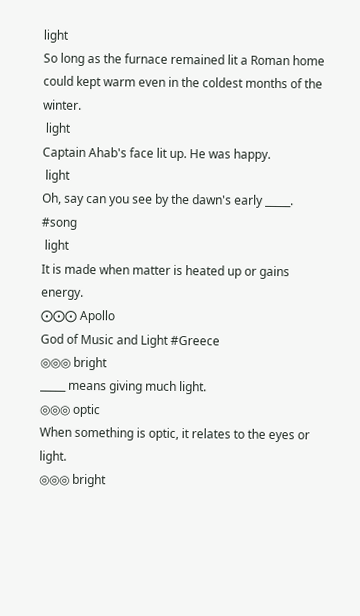light
So long as the furnace remained lit a Roman home could kept warm even in the coldest months of the winter.
 light
Captain Ahab's face lit up. He was happy.
 light
Oh, say can you see by the dawn's early _____. #song
 light
It is made when matter is heated up or gains energy.
⨀⨀⨀ Apollo
God of Music and Light #Greece
◎◎◎ bright
_____ means giving much light.
◎◎◎ optic
When something is optic, it relates to the eyes or light.
◎◎◎ bright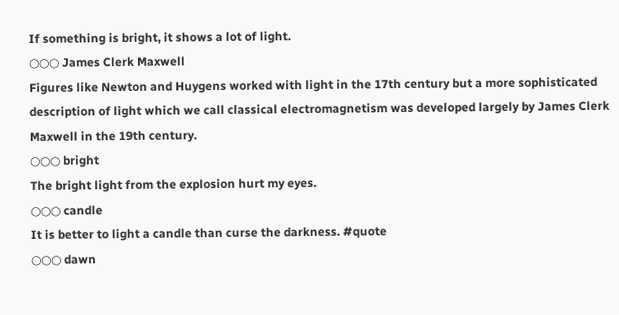If something is bright, it shows a lot of light.
○○○ James Clerk Maxwell
Figures like Newton and Huygens worked with light in the 17th century but a more sophisticated description of light which we call classical electromagnetism was developed largely by James Clerk Maxwell in the 19th century.
○○○ bright
The bright light from the explosion hurt my eyes.
○○○ candle
It is better to light a candle than curse the darkness. #quote
○○○ dawn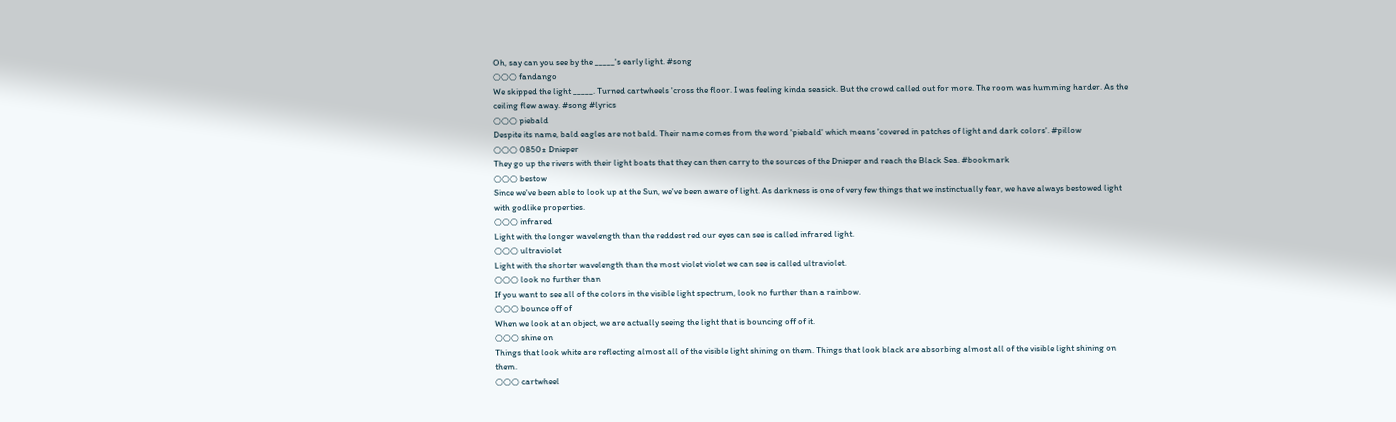Oh, say can you see by the _____'s early light. #song
○○○ fandango
We skipped the light _____. Turned cartwheels 'cross the floor. I was feeling kinda seasick. But the crowd called out for more. The room was humming harder. As the ceiling flew away. #song #lyrics
○○○ piebald
Despite its name, bald eagles are not bald. Their name comes from the word 'piebald' which means 'covered in patches of light and dark colors'. #pillow
○○○ 0850± Dnieper
They go up the rivers with their light boats that they can then carry to the sources of the Dnieper and reach the Black Sea. #bookmark
○○○ bestow
Since we've been able to look up at the Sun, we've been aware of light. As darkness is one of very few things that we instinctually fear, we have always bestowed light with godlike properties.
○○○ infrared
Light with the longer wavelength than the reddest red our eyes can see is called infrared light.
○○○ ultraviolet
Light with the shorter wavelength than the most violet violet we can see is called ultraviolet.
○○○ look no further than
If you want to see all of the colors in the visible light spectrum, look no further than a rainbow.
○○○ bounce off of
When we look at an object, we are actually seeing the light that is bouncing off of it.
○○○ shine on
Things that look white are reflecting almost all of the visible light shining on them. Things that look black are absorbing almost all of the visible light shining on them.
○○○ cartwheel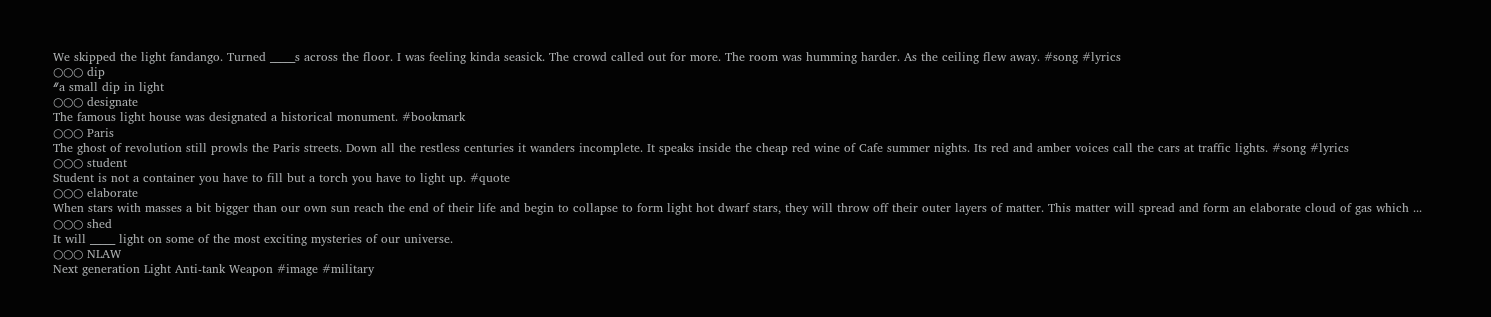We skipped the light fandango. Turned _____s across the floor. I was feeling kinda seasick. The crowd called out for more. The room was humming harder. As the ceiling flew away. #song #lyrics
○○○ dip
ᐥa small dip in light
○○○ designate
The famous light house was designated a historical monument. #bookmark
○○○ Paris
The ghost of revolution still prowls the Paris streets. Down all the restless centuries it wanders incomplete. It speaks inside the cheap red wine of Cafe summer nights. Its red and amber voices call the cars at traffic lights. #song #lyrics
○○○ student
Student is not a container you have to fill but a torch you have to light up. #quote
○○○ elaborate
When stars with masses a bit bigger than our own sun reach the end of their life and begin to collapse to form light hot dwarf stars, they will throw off their outer layers of matter. This matter will spread and form an elaborate cloud of gas which ...
○○○ shed
It will _____ light on some of the most exciting mysteries of our universe.
○○○ NLAW
Next generation Light Anti-tank Weapon #image #military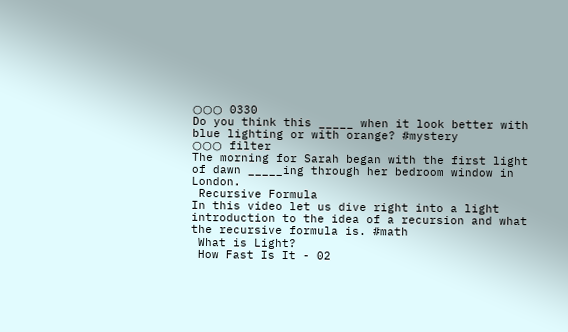○○○ 0330
Do you think this _____ when it look better with blue lighting or with orange? #mystery
○○○ filter
The morning for Sarah began with the first light of dawn _____ing through her bedroom window in London.
 Recursive Formula
In this video let us dive right into a light introduction to the idea of a recursion and what the recursive formula is. #math
 What is Light?
 How Fast Is It - 02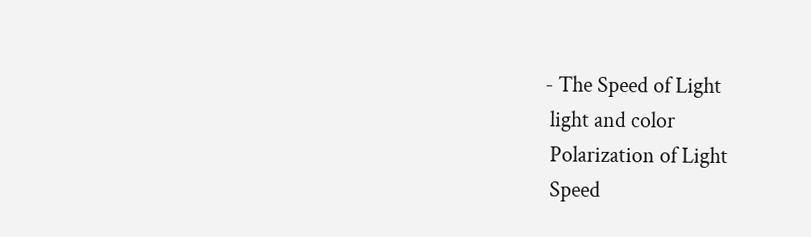- The Speed of Light
 light and color
 Polarization of Light
 Speed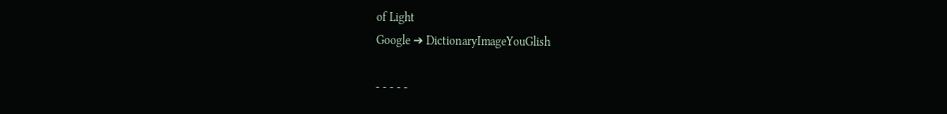of Light
Google ➔ DictionaryImageYouGlish

- - - - -